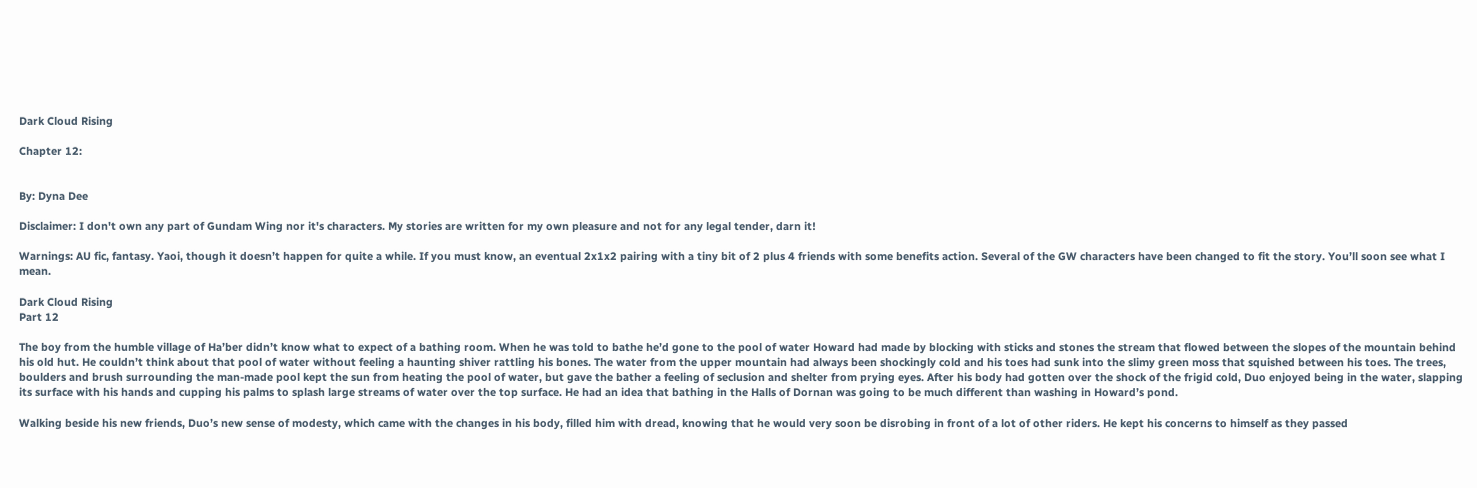Dark Cloud Rising

Chapter 12:


By: Dyna Dee

Disclaimer: I don't own any part of Gundam Wing nor it's characters. My stories are written for my own pleasure and not for any legal tender, darn it!

Warnings: AU fic, fantasy. Yaoi, though it doesn’t happen for quite a while. If you must know, an eventual 2x1x2 pairing with a tiny bit of 2 plus 4 friends with some benefits action. Several of the GW characters have been changed to fit the story. You’ll soon see what I mean.

Dark Cloud Rising
Part 12

The boy from the humble village of Ha’ber didn’t know what to expect of a bathing room. When he was told to bathe he’d gone to the pool of water Howard had made by blocking with sticks and stones the stream that flowed between the slopes of the mountain behind his old hut. He couldn’t think about that pool of water without feeling a haunting shiver rattling his bones. The water from the upper mountain had always been shockingly cold and his toes had sunk into the slimy green moss that squished between his toes. The trees, boulders and brush surrounding the man-made pool kept the sun from heating the pool of water, but gave the bather a feeling of seclusion and shelter from prying eyes. After his body had gotten over the shock of the frigid cold, Duo enjoyed being in the water, slapping its surface with his hands and cupping his palms to splash large streams of water over the top surface. He had an idea that bathing in the Halls of Dornan was going to be much different than washing in Howard’s pond.

Walking beside his new friends, Duo’s new sense of modesty, which came with the changes in his body, filled him with dread, knowing that he would very soon be disrobing in front of a lot of other riders. He kept his concerns to himself as they passed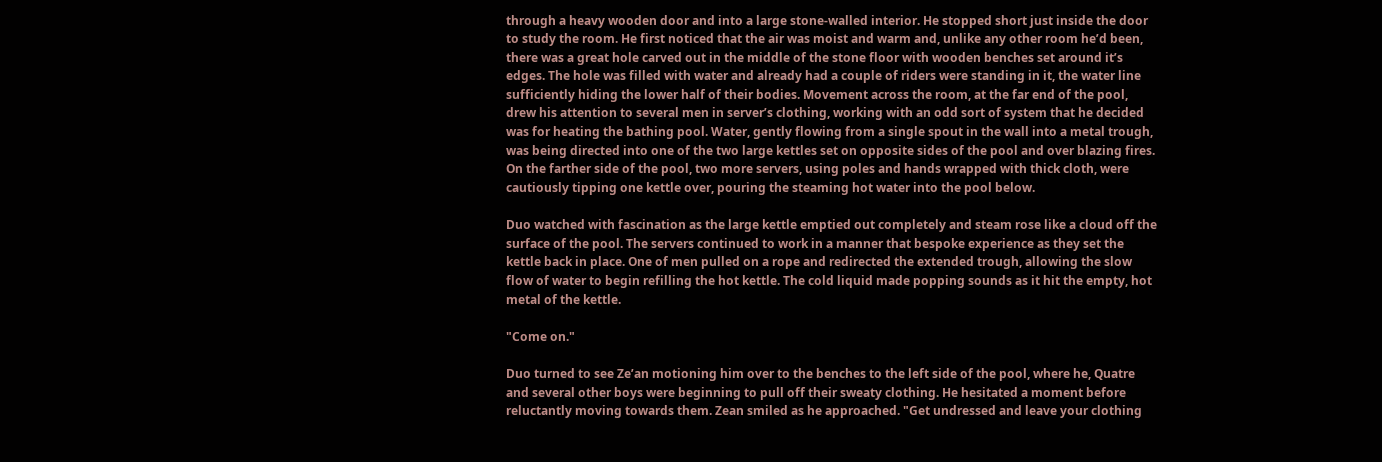through a heavy wooden door and into a large stone-walled interior. He stopped short just inside the door to study the room. He first noticed that the air was moist and warm and, unlike any other room he’d been, there was a great hole carved out in the middle of the stone floor with wooden benches set around it’s edges. The hole was filled with water and already had a couple of riders were standing in it, the water line sufficiently hiding the lower half of their bodies. Movement across the room, at the far end of the pool, drew his attention to several men in server’s clothing, working with an odd sort of system that he decided was for heating the bathing pool. Water, gently flowing from a single spout in the wall into a metal trough, was being directed into one of the two large kettles set on opposite sides of the pool and over blazing fires. On the farther side of the pool, two more servers, using poles and hands wrapped with thick cloth, were cautiously tipping one kettle over, pouring the steaming hot water into the pool below.

Duo watched with fascination as the large kettle emptied out completely and steam rose like a cloud off the surface of the pool. The servers continued to work in a manner that bespoke experience as they set the kettle back in place. One of men pulled on a rope and redirected the extended trough, allowing the slow flow of water to begin refilling the hot kettle. The cold liquid made popping sounds as it hit the empty, hot metal of the kettle.

"Come on."

Duo turned to see Ze’an motioning him over to the benches to the left side of the pool, where he, Quatre and several other boys were beginning to pull off their sweaty clothing. He hesitated a moment before reluctantly moving towards them. Zean smiled as he approached. "Get undressed and leave your clothing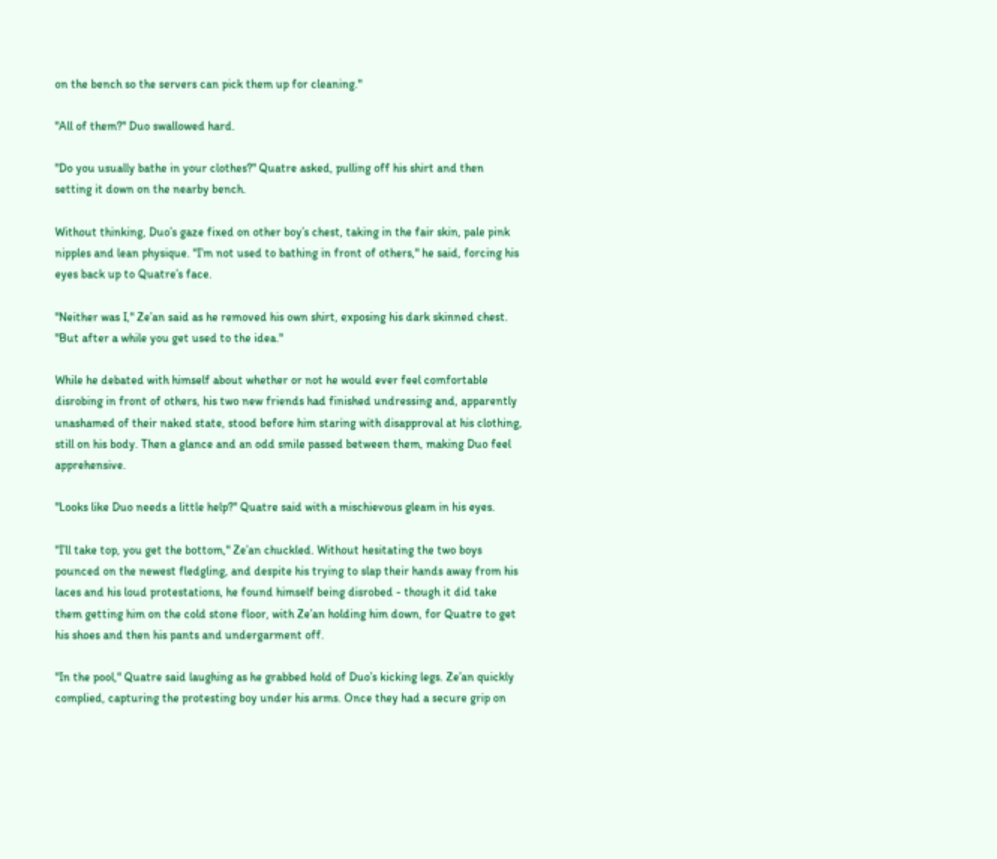on the bench so the servers can pick them up for cleaning."

"All of them?" Duo swallowed hard.

"Do you usually bathe in your clothes?" Quatre asked, pulling off his shirt and then setting it down on the nearby bench.

Without thinking, Duo’s gaze fixed on other boy’s chest, taking in the fair skin, pale pink nipples and lean physique. "I’m not used to bathing in front of others," he said, forcing his eyes back up to Quatre’s face.

"Neither was I," Ze’an said as he removed his own shirt, exposing his dark skinned chest. "But after a while you get used to the idea."

While he debated with himself about whether or not he would ever feel comfortable disrobing in front of others, his two new friends had finished undressing and, apparently unashamed of their naked state, stood before him staring with disapproval at his clothing, still on his body. Then a glance and an odd smile passed between them, making Duo feel apprehensive.

"Looks like Duo needs a little help?" Quatre said with a mischievous gleam in his eyes.

"I’ll take top, you get the bottom," Ze’an chuckled. Without hesitating the two boys pounced on the newest fledgling, and despite his trying to slap their hands away from his laces and his loud protestations, he found himself being disrobed - though it did take them getting him on the cold stone floor, with Ze’an holding him down, for Quatre to get his shoes and then his pants and undergarment off.

"In the pool," Quatre said laughing as he grabbed hold of Duo’s kicking legs. Ze’an quickly complied, capturing the protesting boy under his arms. Once they had a secure grip on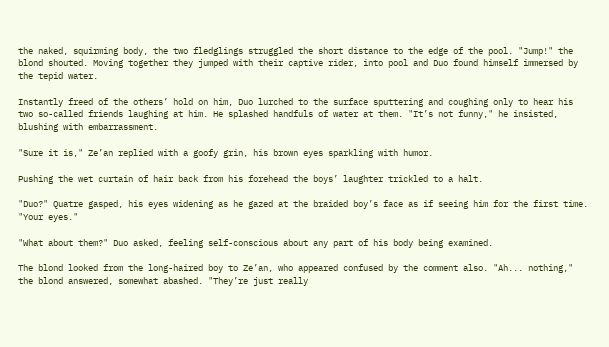the naked, squirming body, the two fledglings struggled the short distance to the edge of the pool. "Jump!" the blond shouted. Moving together they jumped with their captive rider, into pool and Duo found himself immersed by the tepid water.

Instantly freed of the others’ hold on him, Duo lurched to the surface sputtering and coughing only to hear his two so-called friends laughing at him. He splashed handfuls of water at them. "It’s not funny," he insisted, blushing with embarrassment.

"Sure it is," Ze’an replied with a goofy grin, his brown eyes sparkling with humor.

Pushing the wet curtain of hair back from his forehead the boys’ laughter trickled to a halt.

"Duo?" Quatre gasped, his eyes widening as he gazed at the braided boy’s face as if seeing him for the first time. "Your eyes."

"What about them?" Duo asked, feeling self-conscious about any part of his body being examined.

The blond looked from the long-haired boy to Ze’an, who appeared confused by the comment also. "Ah... nothing," the blond answered, somewhat abashed. "They’re just really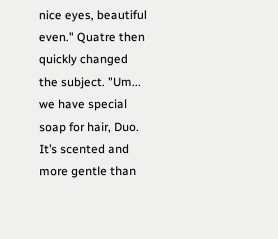nice eyes, beautiful even." Quatre then quickly changed the subject. "Um... we have special soap for hair, Duo. It’s scented and more gentle than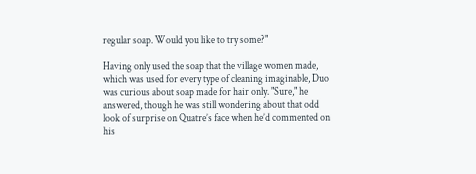regular soap. Would you like to try some?"

Having only used the soap that the village women made, which was used for every type of cleaning imaginable, Duo was curious about soap made for hair only. "Sure," he answered, though he was still wondering about that odd look of surprise on Quatre’s face when he’d commented on his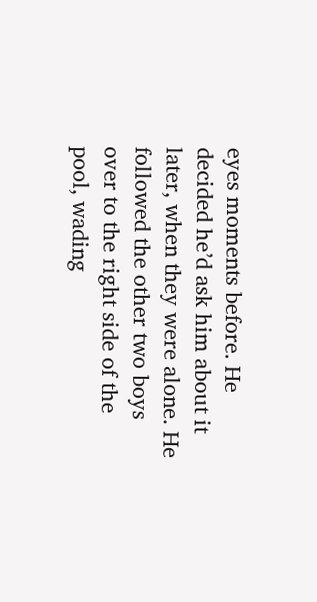eyes moments before. He decided he’d ask him about it later, when they were alone. He followed the other two boys over to the right side of the pool, wading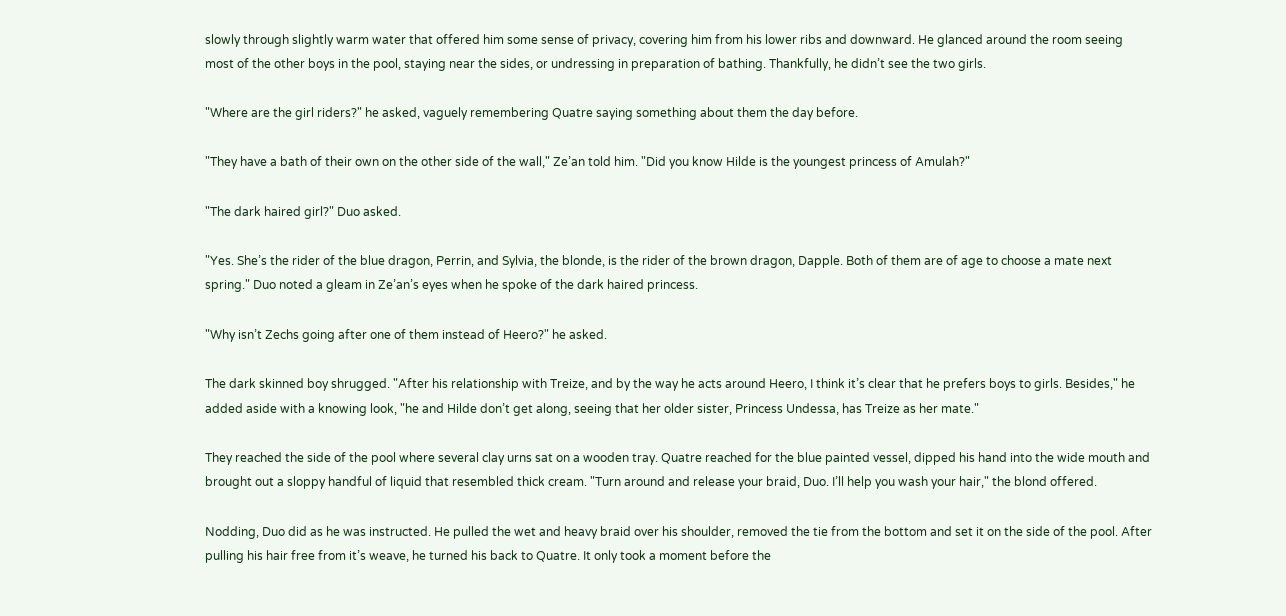slowly through slightly warm water that offered him some sense of privacy, covering him from his lower ribs and downward. He glanced around the room seeing most of the other boys in the pool, staying near the sides, or undressing in preparation of bathing. Thankfully, he didn’t see the two girls.

"Where are the girl riders?" he asked, vaguely remembering Quatre saying something about them the day before.

"They have a bath of their own on the other side of the wall," Ze’an told him. "Did you know Hilde is the youngest princess of Amulah?"

"The dark haired girl?" Duo asked.

"Yes. She’s the rider of the blue dragon, Perrin, and Sylvia, the blonde, is the rider of the brown dragon, Dapple. Both of them are of age to choose a mate next spring." Duo noted a gleam in Ze’an’s eyes when he spoke of the dark haired princess.

"Why isn’t Zechs going after one of them instead of Heero?" he asked.

The dark skinned boy shrugged. "After his relationship with Treize, and by the way he acts around Heero, I think it’s clear that he prefers boys to girls. Besides," he added aside with a knowing look, "he and Hilde don’t get along, seeing that her older sister, Princess Undessa, has Treize as her mate."

They reached the side of the pool where several clay urns sat on a wooden tray. Quatre reached for the blue painted vessel, dipped his hand into the wide mouth and brought out a sloppy handful of liquid that resembled thick cream. "Turn around and release your braid, Duo. I’ll help you wash your hair," the blond offered.

Nodding, Duo did as he was instructed. He pulled the wet and heavy braid over his shoulder, removed the tie from the bottom and set it on the side of the pool. After pulling his hair free from it’s weave, he turned his back to Quatre. It only took a moment before the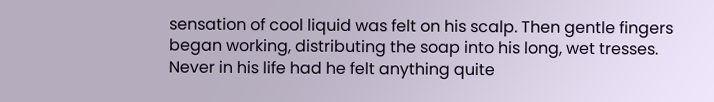sensation of cool liquid was felt on his scalp. Then gentle fingers began working, distributing the soap into his long, wet tresses. Never in his life had he felt anything quite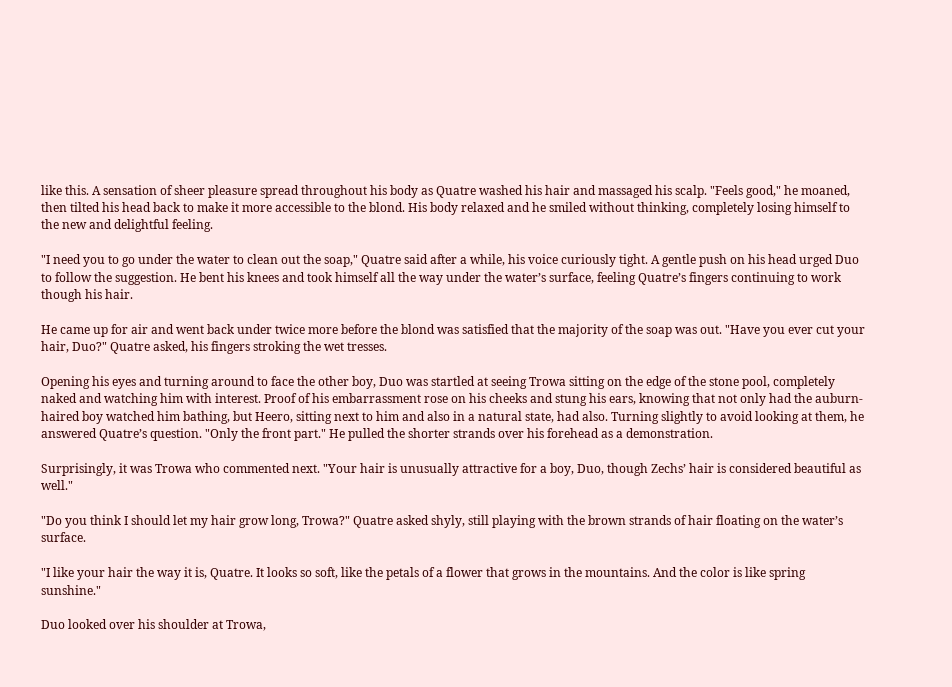like this. A sensation of sheer pleasure spread throughout his body as Quatre washed his hair and massaged his scalp. "Feels good," he moaned, then tilted his head back to make it more accessible to the blond. His body relaxed and he smiled without thinking, completely losing himself to the new and delightful feeling.

"I need you to go under the water to clean out the soap," Quatre said after a while, his voice curiously tight. A gentle push on his head urged Duo to follow the suggestion. He bent his knees and took himself all the way under the water’s surface, feeling Quatre’s fingers continuing to work though his hair.

He came up for air and went back under twice more before the blond was satisfied that the majority of the soap was out. "Have you ever cut your hair, Duo?" Quatre asked, his fingers stroking the wet tresses.

Opening his eyes and turning around to face the other boy, Duo was startled at seeing Trowa sitting on the edge of the stone pool, completely naked and watching him with interest. Proof of his embarrassment rose on his cheeks and stung his ears, knowing that not only had the auburn-haired boy watched him bathing, but Heero, sitting next to him and also in a natural state, had also. Turning slightly to avoid looking at them, he answered Quatre’s question. "Only the front part." He pulled the shorter strands over his forehead as a demonstration.

Surprisingly, it was Trowa who commented next. "Your hair is unusually attractive for a boy, Duo, though Zechs’ hair is considered beautiful as well."

"Do you think I should let my hair grow long, Trowa?" Quatre asked shyly, still playing with the brown strands of hair floating on the water’s surface.

"I like your hair the way it is, Quatre. It looks so soft, like the petals of a flower that grows in the mountains. And the color is like spring sunshine."

Duo looked over his shoulder at Trowa,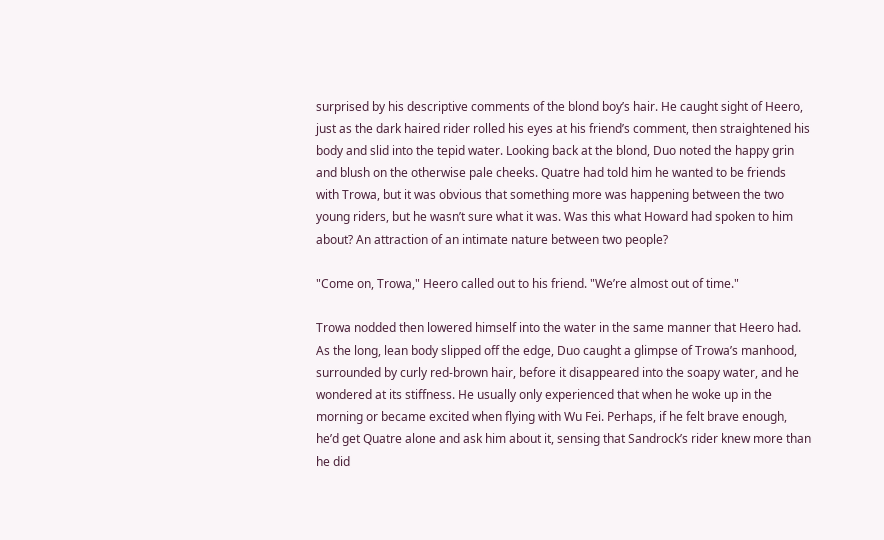surprised by his descriptive comments of the blond boy’s hair. He caught sight of Heero, just as the dark haired rider rolled his eyes at his friend’s comment, then straightened his body and slid into the tepid water. Looking back at the blond, Duo noted the happy grin and blush on the otherwise pale cheeks. Quatre had told him he wanted to be friends with Trowa, but it was obvious that something more was happening between the two young riders, but he wasn’t sure what it was. Was this what Howard had spoken to him about? An attraction of an intimate nature between two people?

"Come on, Trowa," Heero called out to his friend. "We’re almost out of time."

Trowa nodded then lowered himself into the water in the same manner that Heero had. As the long, lean body slipped off the edge, Duo caught a glimpse of Trowa’s manhood, surrounded by curly red-brown hair, before it disappeared into the soapy water, and he wondered at its stiffness. He usually only experienced that when he woke up in the morning or became excited when flying with Wu Fei. Perhaps, if he felt brave enough, he’d get Quatre alone and ask him about it, sensing that Sandrock’s rider knew more than he did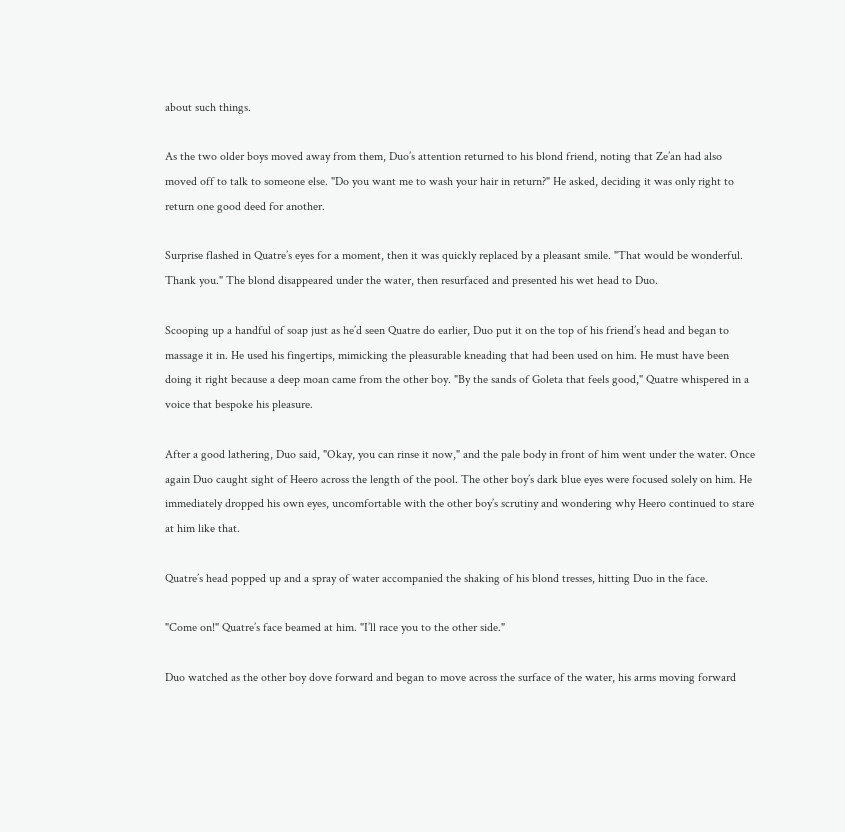about such things.

As the two older boys moved away from them, Duo’s attention returned to his blond friend, noting that Ze’an had also moved off to talk to someone else. "Do you want me to wash your hair in return?" He asked, deciding it was only right to return one good deed for another.

Surprise flashed in Quatre’s eyes for a moment, then it was quickly replaced by a pleasant smile. "That would be wonderful. Thank you." The blond disappeared under the water, then resurfaced and presented his wet head to Duo.

Scooping up a handful of soap just as he’d seen Quatre do earlier, Duo put it on the top of his friend’s head and began to massage it in. He used his fingertips, mimicking the pleasurable kneading that had been used on him. He must have been doing it right because a deep moan came from the other boy. "By the sands of Goleta that feels good," Quatre whispered in a voice that bespoke his pleasure.

After a good lathering, Duo said, "Okay, you can rinse it now," and the pale body in front of him went under the water. Once again Duo caught sight of Heero across the length of the pool. The other boy’s dark blue eyes were focused solely on him. He immediately dropped his own eyes, uncomfortable with the other boy’s scrutiny and wondering why Heero continued to stare at him like that.

Quatre’s head popped up and a spray of water accompanied the shaking of his blond tresses, hitting Duo in the face.

"Come on!" Quatre’s face beamed at him. "I’ll race you to the other side."

Duo watched as the other boy dove forward and began to move across the surface of the water, his arms moving forward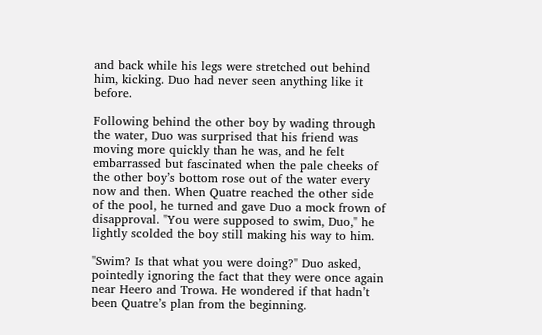and back while his legs were stretched out behind him, kicking. Duo had never seen anything like it before.

Following behind the other boy by wading through the water, Duo was surprised that his friend was moving more quickly than he was, and he felt embarrassed but fascinated when the pale cheeks of the other boy’s bottom rose out of the water every now and then. When Quatre reached the other side of the pool, he turned and gave Duo a mock frown of disapproval. "You were supposed to swim, Duo," he lightly scolded the boy still making his way to him.

"Swim? Is that what you were doing?" Duo asked, pointedly ignoring the fact that they were once again near Heero and Trowa. He wondered if that hadn’t been Quatre’s plan from the beginning.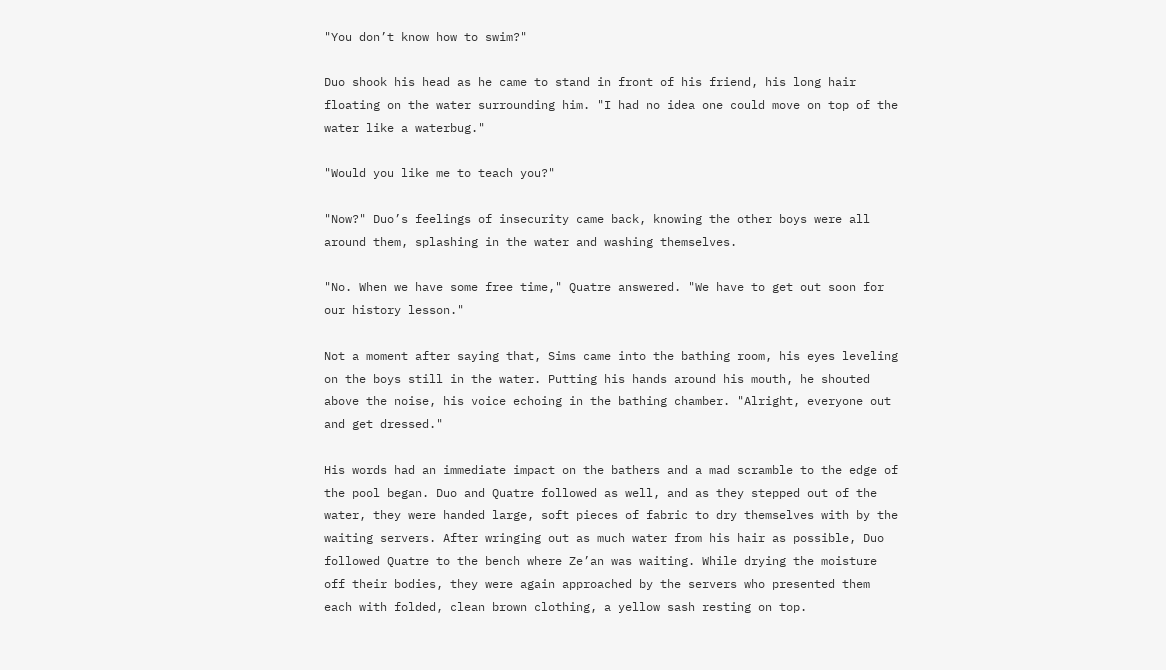"You don’t know how to swim?"

Duo shook his head as he came to stand in front of his friend, his long hair floating on the water surrounding him. "I had no idea one could move on top of the water like a waterbug."

"Would you like me to teach you?"

"Now?" Duo’s feelings of insecurity came back, knowing the other boys were all around them, splashing in the water and washing themselves.

"No. When we have some free time," Quatre answered. "We have to get out soon for our history lesson."

Not a moment after saying that, Sims came into the bathing room, his eyes leveling on the boys still in the water. Putting his hands around his mouth, he shouted above the noise, his voice echoing in the bathing chamber. "Alright, everyone out and get dressed."

His words had an immediate impact on the bathers and a mad scramble to the edge of the pool began. Duo and Quatre followed as well, and as they stepped out of the water, they were handed large, soft pieces of fabric to dry themselves with by the waiting servers. After wringing out as much water from his hair as possible, Duo followed Quatre to the bench where Ze’an was waiting. While drying the moisture off their bodies, they were again approached by the servers who presented them each with folded, clean brown clothing, a yellow sash resting on top.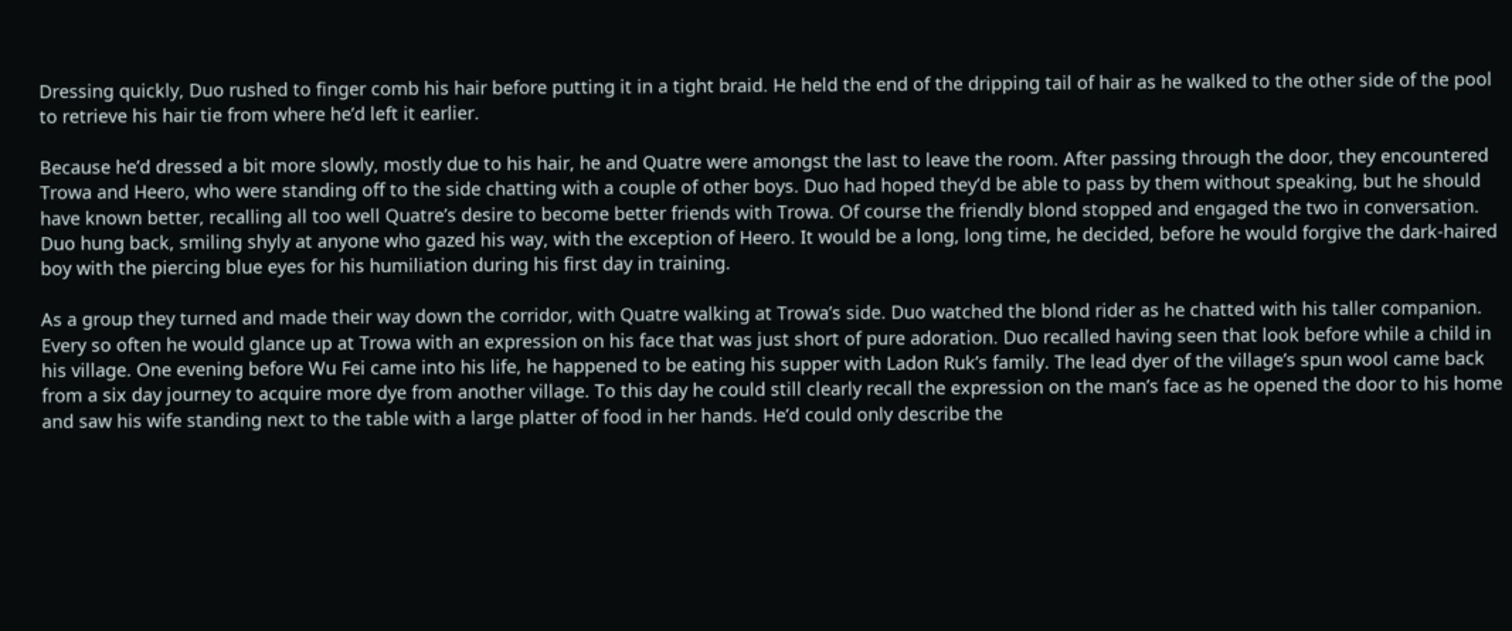Dressing quickly, Duo rushed to finger comb his hair before putting it in a tight braid. He held the end of the dripping tail of hair as he walked to the other side of the pool to retrieve his hair tie from where he’d left it earlier.

Because he’d dressed a bit more slowly, mostly due to his hair, he and Quatre were amongst the last to leave the room. After passing through the door, they encountered Trowa and Heero, who were standing off to the side chatting with a couple of other boys. Duo had hoped they’d be able to pass by them without speaking, but he should have known better, recalling all too well Quatre’s desire to become better friends with Trowa. Of course the friendly blond stopped and engaged the two in conversation. Duo hung back, smiling shyly at anyone who gazed his way, with the exception of Heero. It would be a long, long time, he decided, before he would forgive the dark-haired boy with the piercing blue eyes for his humiliation during his first day in training.

As a group they turned and made their way down the corridor, with Quatre walking at Trowa’s side. Duo watched the blond rider as he chatted with his taller companion. Every so often he would glance up at Trowa with an expression on his face that was just short of pure adoration. Duo recalled having seen that look before while a child in his village. One evening before Wu Fei came into his life, he happened to be eating his supper with Ladon Ruk’s family. The lead dyer of the village’s spun wool came back from a six day journey to acquire more dye from another village. To this day he could still clearly recall the expression on the man’s face as he opened the door to his home and saw his wife standing next to the table with a large platter of food in her hands. He’d could only describe the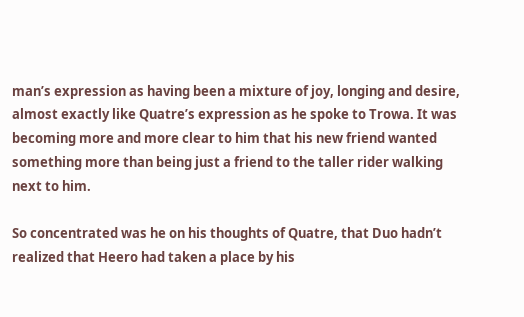man’s expression as having been a mixture of joy, longing and desire, almost exactly like Quatre’s expression as he spoke to Trowa. It was becoming more and more clear to him that his new friend wanted something more than being just a friend to the taller rider walking next to him.

So concentrated was he on his thoughts of Quatre, that Duo hadn’t realized that Heero had taken a place by his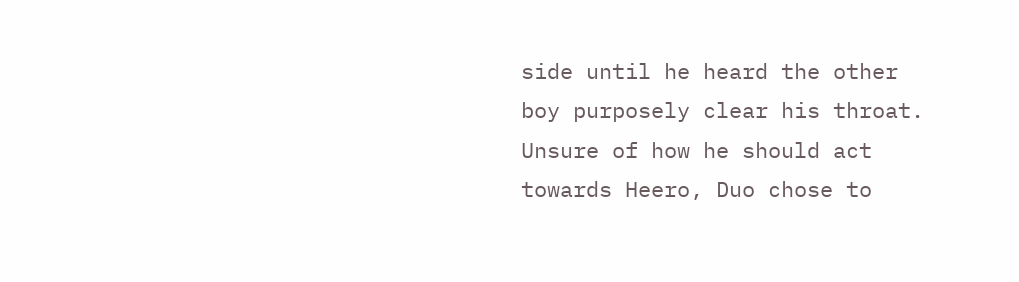side until he heard the other boy purposely clear his throat. Unsure of how he should act towards Heero, Duo chose to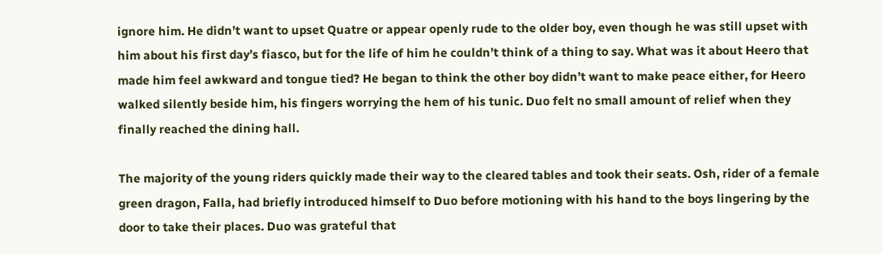ignore him. He didn’t want to upset Quatre or appear openly rude to the older boy, even though he was still upset with him about his first day’s fiasco, but for the life of him he couldn’t think of a thing to say. What was it about Heero that made him feel awkward and tongue tied? He began to think the other boy didn’t want to make peace either, for Heero walked silently beside him, his fingers worrying the hem of his tunic. Duo felt no small amount of relief when they finally reached the dining hall.

The majority of the young riders quickly made their way to the cleared tables and took their seats. Osh, rider of a female green dragon, Falla, had briefly introduced himself to Duo before motioning with his hand to the boys lingering by the door to take their places. Duo was grateful that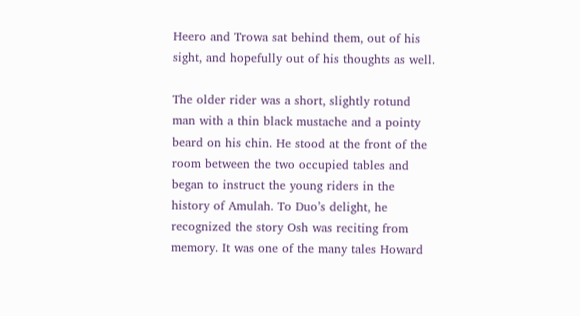Heero and Trowa sat behind them, out of his sight, and hopefully out of his thoughts as well.

The older rider was a short, slightly rotund man with a thin black mustache and a pointy beard on his chin. He stood at the front of the room between the two occupied tables and began to instruct the young riders in the history of Amulah. To Duo’s delight, he recognized the story Osh was reciting from memory. It was one of the many tales Howard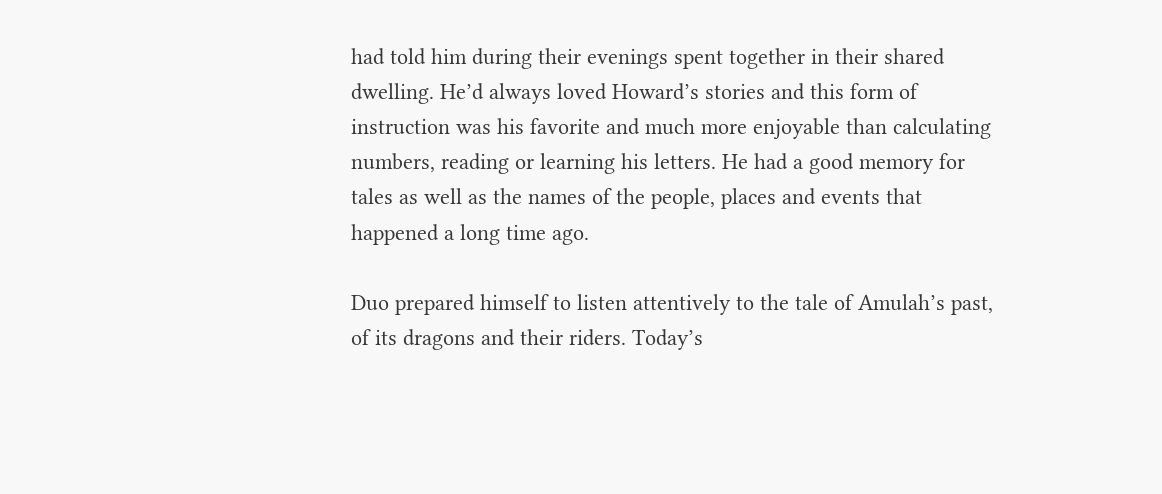had told him during their evenings spent together in their shared dwelling. He’d always loved Howard’s stories and this form of instruction was his favorite and much more enjoyable than calculating numbers, reading or learning his letters. He had a good memory for tales as well as the names of the people, places and events that happened a long time ago.

Duo prepared himself to listen attentively to the tale of Amulah’s past, of its dragons and their riders. Today’s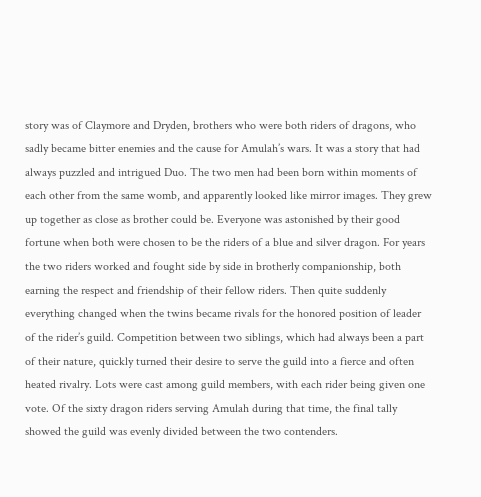story was of Claymore and Dryden, brothers who were both riders of dragons, who sadly became bitter enemies and the cause for Amulah’s wars. It was a story that had always puzzled and intrigued Duo. The two men had been born within moments of each other from the same womb, and apparently looked like mirror images. They grew up together as close as brother could be. Everyone was astonished by their good fortune when both were chosen to be the riders of a blue and silver dragon. For years the two riders worked and fought side by side in brotherly companionship, both earning the respect and friendship of their fellow riders. Then quite suddenly everything changed when the twins became rivals for the honored position of leader of the rider’s guild. Competition between two siblings, which had always been a part of their nature, quickly turned their desire to serve the guild into a fierce and often heated rivalry. Lots were cast among guild members, with each rider being given one vote. Of the sixty dragon riders serving Amulah during that time, the final tally showed the guild was evenly divided between the two contenders.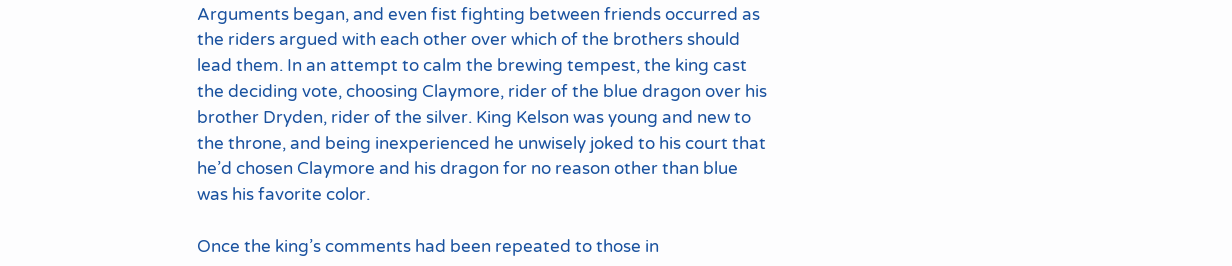Arguments began, and even fist fighting between friends occurred as the riders argued with each other over which of the brothers should lead them. In an attempt to calm the brewing tempest, the king cast the deciding vote, choosing Claymore, rider of the blue dragon over his brother Dryden, rider of the silver. King Kelson was young and new to the throne, and being inexperienced he unwisely joked to his court that he’d chosen Claymore and his dragon for no reason other than blue was his favorite color.

Once the king’s comments had been repeated to those in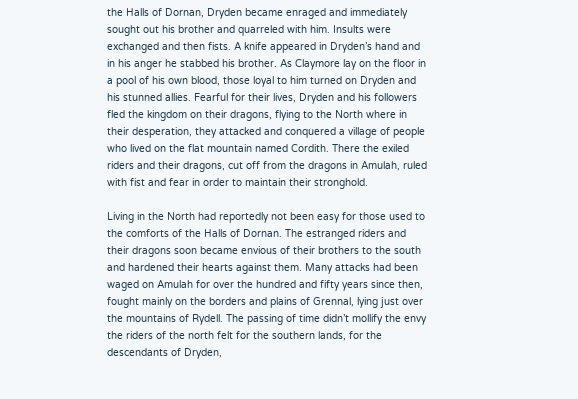the Halls of Dornan, Dryden became enraged and immediately sought out his brother and quarreled with him. Insults were exchanged and then fists. A knife appeared in Dryden’s hand and in his anger he stabbed his brother. As Claymore lay on the floor in a pool of his own blood, those loyal to him turned on Dryden and his stunned allies. Fearful for their lives, Dryden and his followers fled the kingdom on their dragons, flying to the North where in their desperation, they attacked and conquered a village of people who lived on the flat mountain named Cordith. There the exiled riders and their dragons, cut off from the dragons in Amulah, ruled with fist and fear in order to maintain their stronghold.

Living in the North had reportedly not been easy for those used to the comforts of the Halls of Dornan. The estranged riders and their dragons soon became envious of their brothers to the south and hardened their hearts against them. Many attacks had been waged on Amulah for over the hundred and fifty years since then, fought mainly on the borders and plains of Grennal, lying just over the mountains of Rydell. The passing of time didn’t mollify the envy the riders of the north felt for the southern lands, for the descendants of Dryden,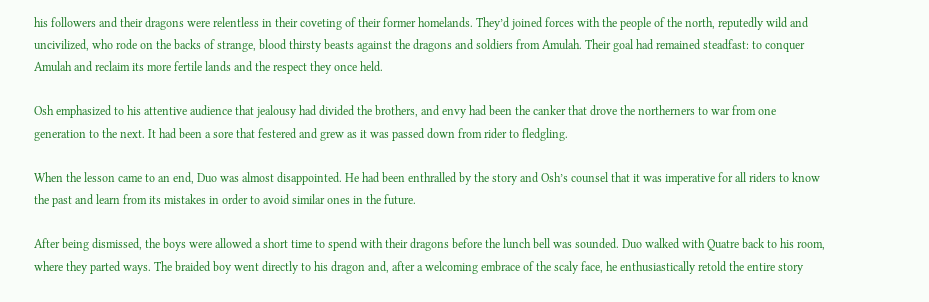his followers and their dragons were relentless in their coveting of their former homelands. They’d joined forces with the people of the north, reputedly wild and uncivilized, who rode on the backs of strange, blood thirsty beasts against the dragons and soldiers from Amulah. Their goal had remained steadfast: to conquer Amulah and reclaim its more fertile lands and the respect they once held.

Osh emphasized to his attentive audience that jealousy had divided the brothers, and envy had been the canker that drove the northerners to war from one generation to the next. It had been a sore that festered and grew as it was passed down from rider to fledgling.

When the lesson came to an end, Duo was almost disappointed. He had been enthralled by the story and Osh’s counsel that it was imperative for all riders to know the past and learn from its mistakes in order to avoid similar ones in the future.

After being dismissed, the boys were allowed a short time to spend with their dragons before the lunch bell was sounded. Duo walked with Quatre back to his room, where they parted ways. The braided boy went directly to his dragon and, after a welcoming embrace of the scaly face, he enthusiastically retold the entire story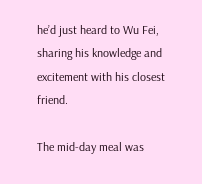he’d just heard to Wu Fei, sharing his knowledge and excitement with his closest friend.

The mid-day meal was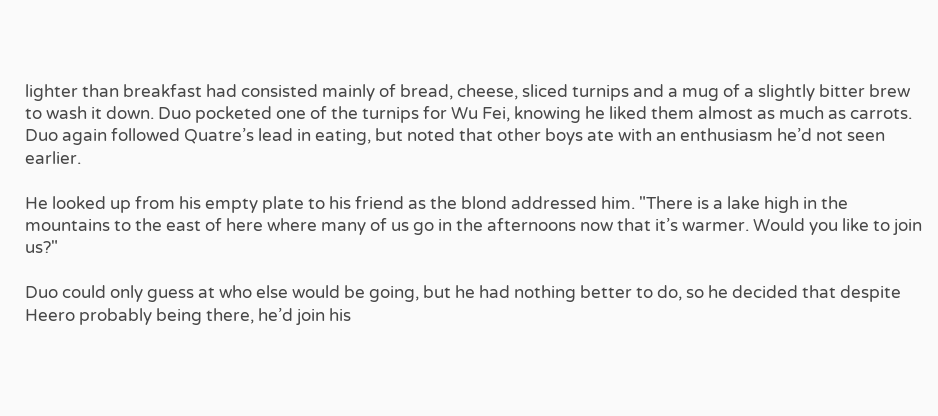lighter than breakfast had consisted mainly of bread, cheese, sliced turnips and a mug of a slightly bitter brew to wash it down. Duo pocketed one of the turnips for Wu Fei, knowing he liked them almost as much as carrots. Duo again followed Quatre’s lead in eating, but noted that other boys ate with an enthusiasm he’d not seen earlier.

He looked up from his empty plate to his friend as the blond addressed him. "There is a lake high in the mountains to the east of here where many of us go in the afternoons now that it’s warmer. Would you like to join us?"

Duo could only guess at who else would be going, but he had nothing better to do, so he decided that despite Heero probably being there, he’d join his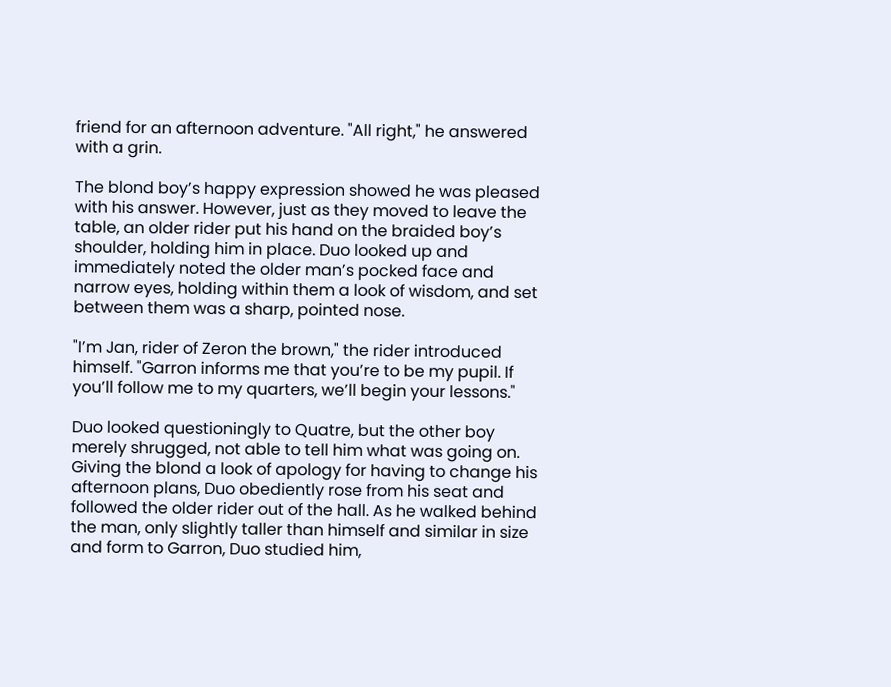friend for an afternoon adventure. "All right," he answered with a grin.

The blond boy’s happy expression showed he was pleased with his answer. However, just as they moved to leave the table, an older rider put his hand on the braided boy’s shoulder, holding him in place. Duo looked up and immediately noted the older man’s pocked face and narrow eyes, holding within them a look of wisdom, and set between them was a sharp, pointed nose.

"I’m Jan, rider of Zeron the brown," the rider introduced himself. "Garron informs me that you’re to be my pupil. If you’ll follow me to my quarters, we’ll begin your lessons."

Duo looked questioningly to Quatre, but the other boy merely shrugged, not able to tell him what was going on. Giving the blond a look of apology for having to change his afternoon plans, Duo obediently rose from his seat and followed the older rider out of the hall. As he walked behind the man, only slightly taller than himself and similar in size and form to Garron, Duo studied him,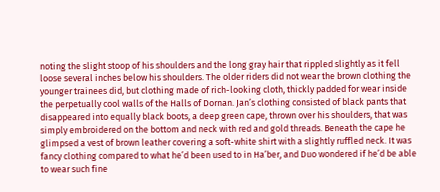noting the slight stoop of his shoulders and the long gray hair that rippled slightly as it fell loose several inches below his shoulders. The older riders did not wear the brown clothing the younger trainees did, but clothing made of rich-looking cloth, thickly padded for wear inside the perpetually cool walls of the Halls of Dornan. Jan’s clothing consisted of black pants that disappeared into equally black boots, a deep green cape, thrown over his shoulders, that was simply embroidered on the bottom and neck with red and gold threads. Beneath the cape he glimpsed a vest of brown leather covering a soft-white shirt with a slightly ruffled neck. It was fancy clothing compared to what he’d been used to in Ha’ber, and Duo wondered if he’d be able to wear such fine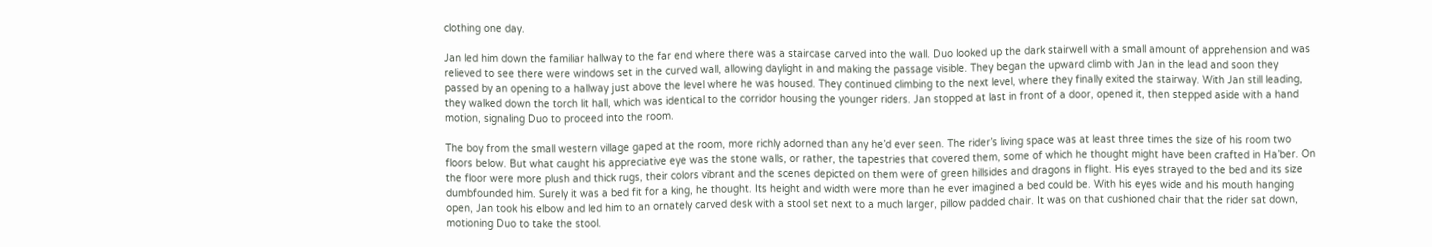clothing one day.

Jan led him down the familiar hallway to the far end where there was a staircase carved into the wall. Duo looked up the dark stairwell with a small amount of apprehension and was relieved to see there were windows set in the curved wall, allowing daylight in and making the passage visible. They began the upward climb with Jan in the lead and soon they passed by an opening to a hallway just above the level where he was housed. They continued climbing to the next level, where they finally exited the stairway. With Jan still leading, they walked down the torch lit hall, which was identical to the corridor housing the younger riders. Jan stopped at last in front of a door, opened it, then stepped aside with a hand motion, signaling Duo to proceed into the room.

The boy from the small western village gaped at the room, more richly adorned than any he’d ever seen. The rider’s living space was at least three times the size of his room two floors below. But what caught his appreciative eye was the stone walls, or rather, the tapestries that covered them, some of which he thought might have been crafted in Ha’ber. On the floor were more plush and thick rugs, their colors vibrant and the scenes depicted on them were of green hillsides and dragons in flight. His eyes strayed to the bed and its size dumbfounded him. Surely it was a bed fit for a king, he thought. Its height and width were more than he ever imagined a bed could be. With his eyes wide and his mouth hanging open, Jan took his elbow and led him to an ornately carved desk with a stool set next to a much larger, pillow padded chair. It was on that cushioned chair that the rider sat down, motioning Duo to take the stool.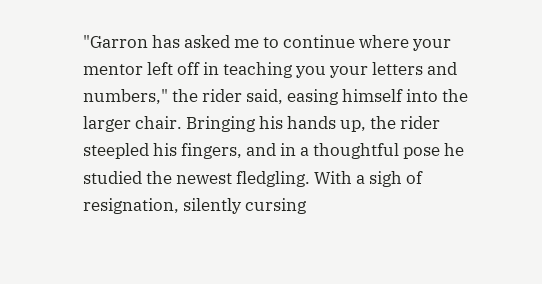"Garron has asked me to continue where your mentor left off in teaching you your letters and numbers," the rider said, easing himself into the larger chair. Bringing his hands up, the rider steepled his fingers, and in a thoughtful pose he studied the newest fledgling. With a sigh of resignation, silently cursing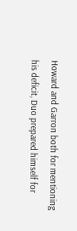Howard and Garron both for mentioning his deficit, Duo prepared himself for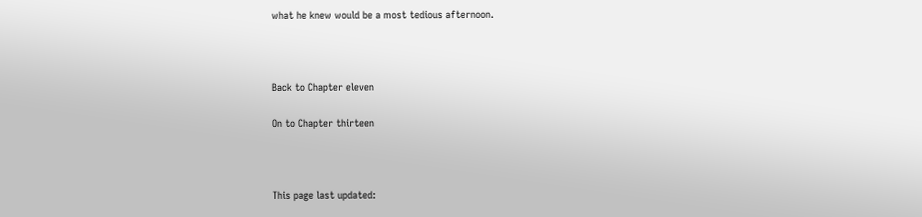what he knew would be a most tedious afternoon.



Back to Chapter eleven

On to Chapter thirteen



This page last updated: